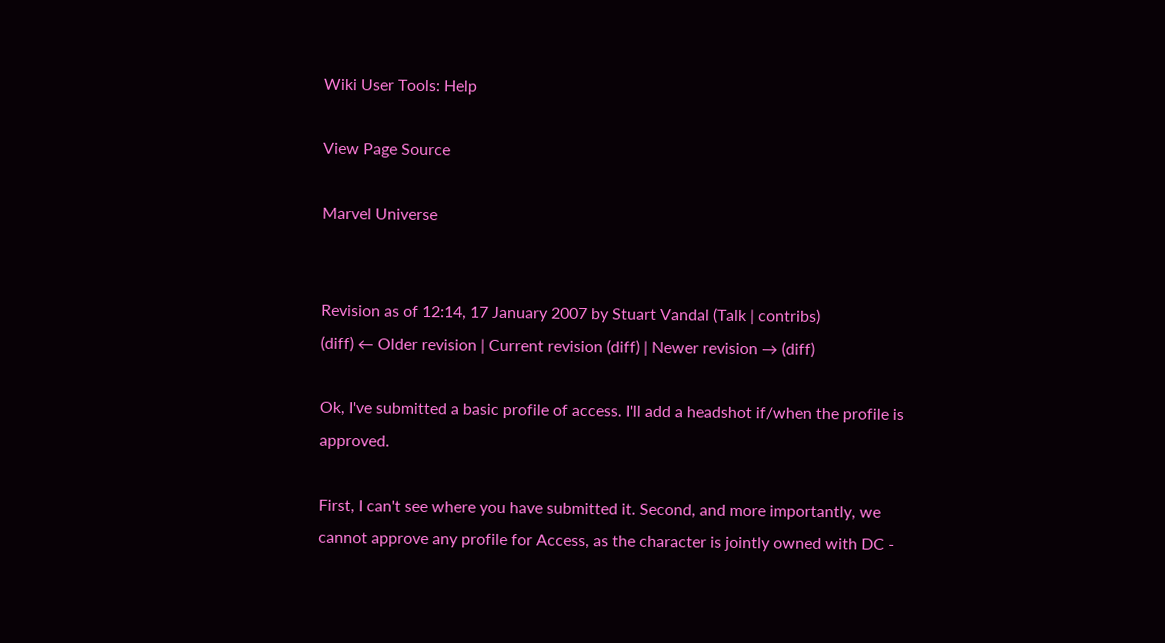Wiki User Tools: Help

View Page Source

Marvel Universe


Revision as of 12:14, 17 January 2007 by Stuart Vandal (Talk | contribs)
(diff) ← Older revision | Current revision (diff) | Newer revision → (diff)

Ok, I've submitted a basic profile of access. I'll add a headshot if/when the profile is approved.

First, I can't see where you have submitted it. Second, and more importantly, we cannot approve any profile for Access, as the character is jointly owned with DC -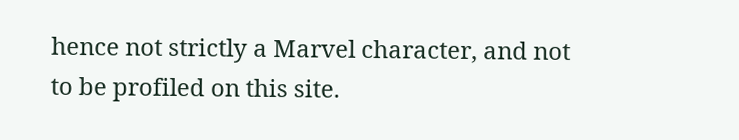hence not strictly a Marvel character, and not to be profiled on this site.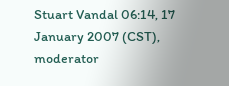Stuart Vandal 06:14, 17 January 2007 (CST), moderator